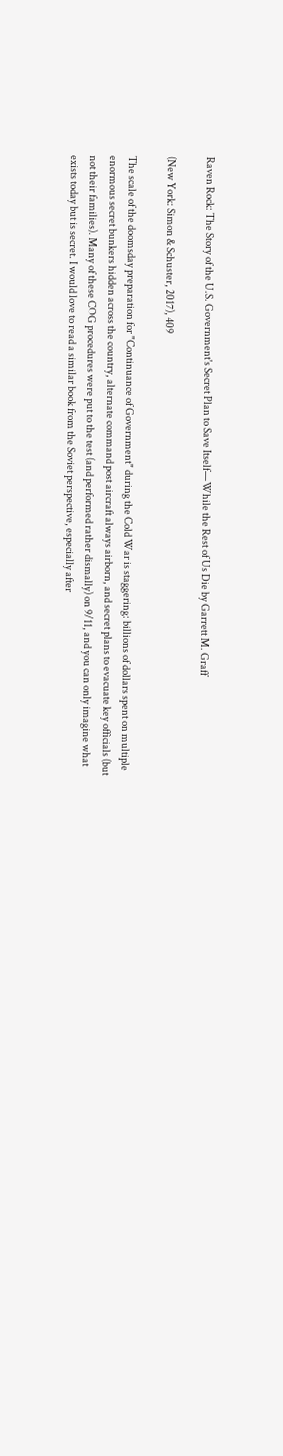Raven Rock: The Story of the U.S. Government's Secret Plan to Save Itself—While the Rest of Us Die by Garrett M. Graff

(New York: Simon & Schuster, 2017), 409

The scale of the doomsday preparation for "Continuance of Government" during the Cold War is staggering: billions of dollars spent on multiple enormous secret bunkers hidden across the country, alternate command post aircraft always airborn, and secret plans to evacuate key officials (but not their families). Many of these COG procedures were put to the test (and performed rather dismally) on 9/11, and you can only imagine what exists today but is secret. I would love to read a similar book from the Soviet perspective, especially after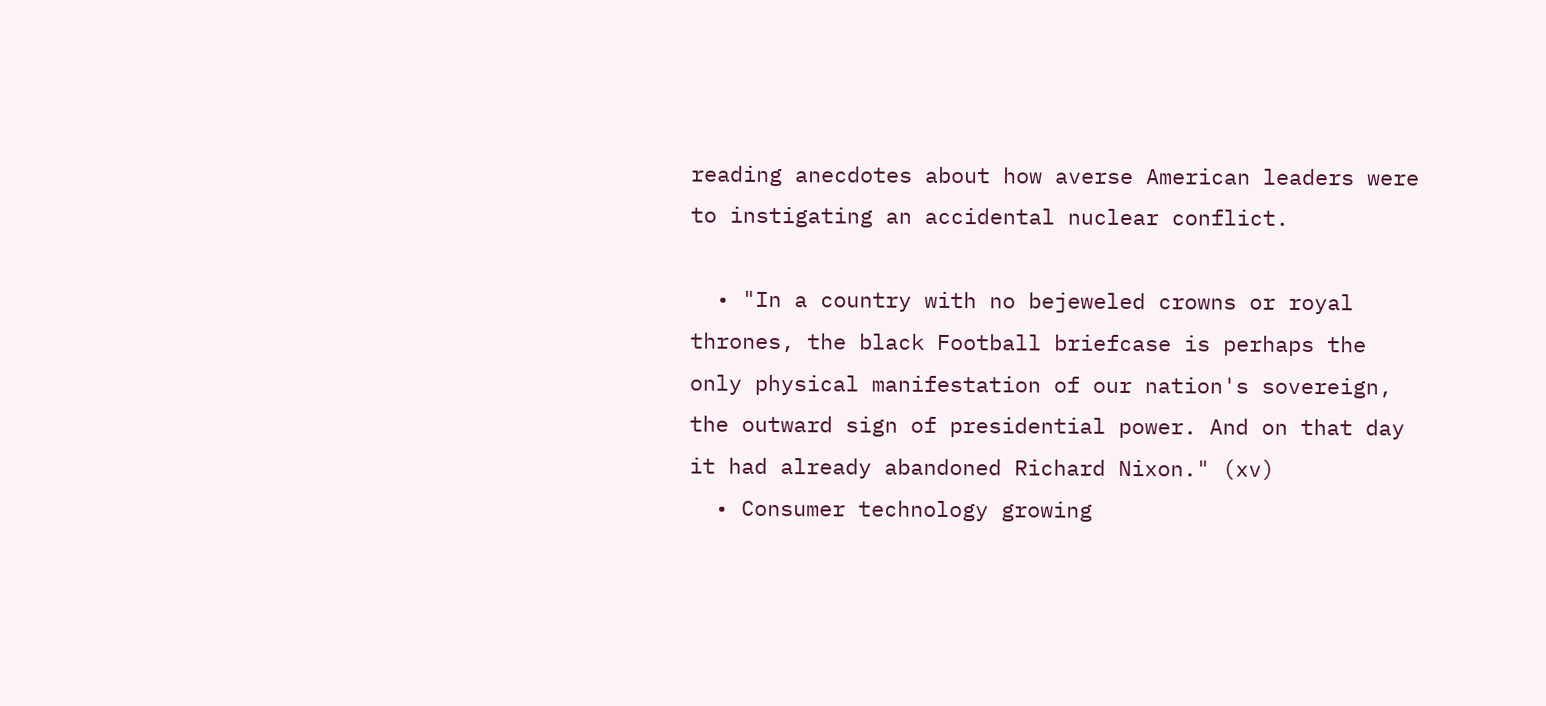reading anecdotes about how averse American leaders were to instigating an accidental nuclear conflict.

  • "In a country with no bejeweled crowns or royal thrones, the black Football briefcase is perhaps the only physical manifestation of our nation's sovereign, the outward sign of presidential power. And on that day it had already abandoned Richard Nixon." (xv)
  • Consumer technology growing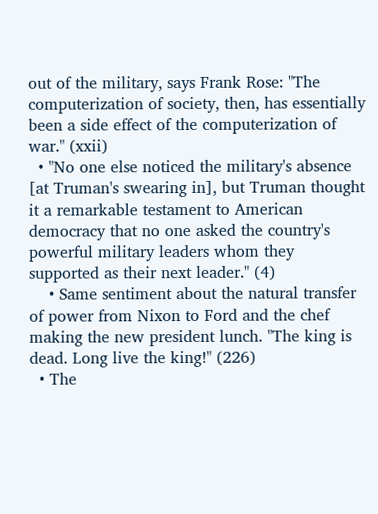out of the military, says Frank Rose: "The computerization of society, then, has essentially been a side effect of the computerization of war." (xxii)
  • "No one else noticed the military's absence [at Truman's swearing in], but Truman thought it a remarkable testament to American democracy that no one asked the country's powerful military leaders whom they supported as their next leader." (4)
    • Same sentiment about the natural transfer of power from Nixon to Ford and the chef making the new president lunch. "The king is dead. Long live the king!" (226)
  • The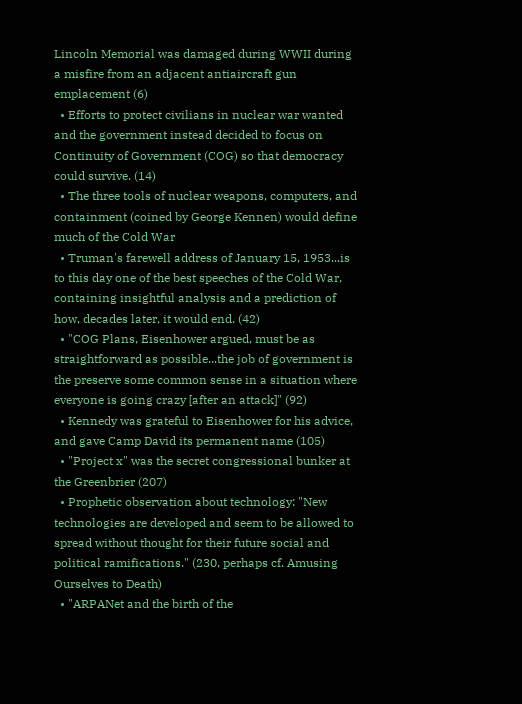Lincoln Memorial was damaged during WWII during a misfire from an adjacent antiaircraft gun emplacement (6)
  • Efforts to protect civilians in nuclear war wanted and the government instead decided to focus on Continuity of Government (COG) so that democracy could survive. (14)
  • The three tools of nuclear weapons, computers, and containment (coined by George Kennen) would define much of the Cold War
  • Truman's farewell address of January 15, 1953...is to this day one of the best speeches of the Cold War, containing insightful analysis and a prediction of how, decades later, it would end. (42)
  • "COG Plans, Eisenhower argued, must be as straightforward as possible...the job of government is the preserve some common sense in a situation where everyone is going crazy [after an attack]" (92)
  • Kennedy was grateful to Eisenhower for his advice, and gave Camp David its permanent name (105)
  • "Project x" was the secret congressional bunker at the Greenbrier (207)
  • Prophetic observation about technology: "New technologies are developed and seem to be allowed to spread without thought for their future social and political ramifications." (230, perhaps cf. Amusing Ourselves to Death)
  • "ARPANet and the birth of the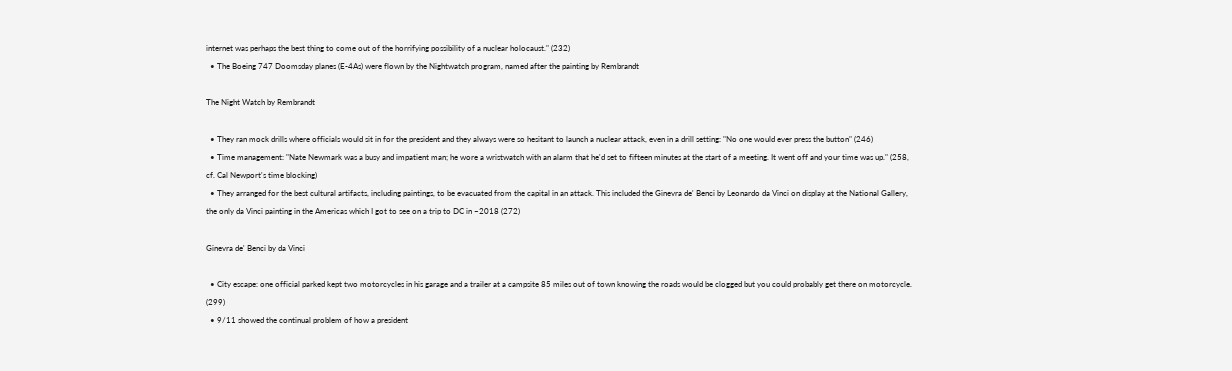internet was perhaps the best thing to come out of the horrifying possibility of a nuclear holocaust." (232)
  • The Boeing 747 Doomsday planes (E-4As) were flown by the Nightwatch program, named after the painting by Rembrandt

The Night Watch by Rembrandt

  • They ran mock drills where officials would sit in for the president and they always were so hesitant to launch a nuclear attack, even in a drill setting: "No one would ever press the button" (246)
  • Time management: "Nate Newmark was a busy and impatient man; he wore a wristwatch with an alarm that he'd set to fifteen minutes at the start of a meeting. It went off and your time was up." (258, cf. Cal Newport's time blocking)
  • They arranged for the best cultural artifacts, including paintings, to be evacuated from the capital in an attack. This included the Ginevra de' Benci by Leonardo da Vinci on display at the National Gallery, the only da Vinci painting in the Americas which I got to see on a trip to DC in ~2018 (272)

Ginevra de' Benci by da Vinci

  • City escape: one official parked kept two motorcycles in his garage and a trailer at a campsite 85 miles out of town knowing the roads would be clogged but you could probably get there on motorcycle. (299)
  • 9/11 showed the continual problem of how a president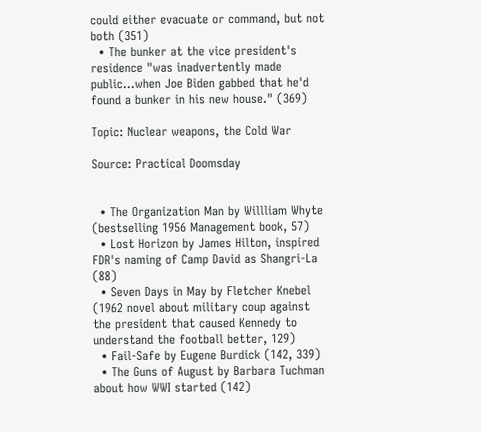could either evacuate or command, but not both (351)
  • The bunker at the vice president's residence "was inadvertently made public...when Joe Biden gabbed that he'd found a bunker in his new house." (369)

Topic: Nuclear weapons, the Cold War

Source: Practical Doomsday


  • The Organization Man by Willliam Whyte (bestselling 1956 Management book, 57)
  • Lost Horizon by James Hilton, inspired FDR's naming of Camp David as Shangri-La (88)
  • Seven Days in May by Fletcher Knebel (1962 novel about military coup against the president that caused Kennedy to understand the football better, 129)
  • Fail-Safe by Eugene Burdick (142, 339)
  • The Guns of August by Barbara Tuchman about how WWI started (142)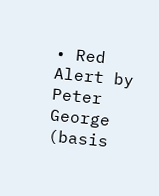• Red Alert by Peter George (basis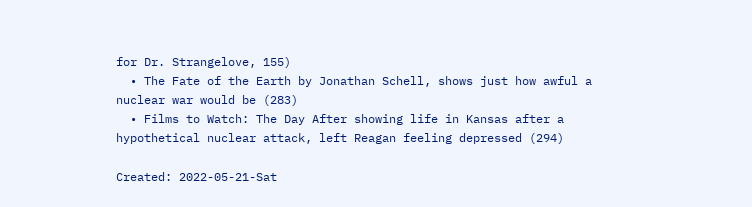for Dr. Strangelove, 155)
  • The Fate of the Earth by Jonathan Schell, shows just how awful a nuclear war would be (283)
  • Films to Watch: The Day After showing life in Kansas after a hypothetical nuclear attack, left Reagan feeling depressed (294)

Created: 2022-05-21-Sat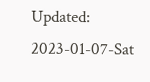Updated: 2023-01-07-Sat